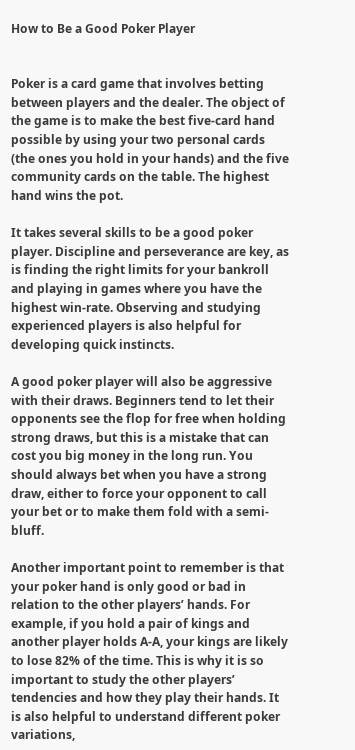How to Be a Good Poker Player


Poker is a card game that involves betting between players and the dealer. The object of the game is to make the best five-card hand possible by using your two personal cards (the ones you hold in your hands) and the five community cards on the table. The highest hand wins the pot.

It takes several skills to be a good poker player. Discipline and perseverance are key, as is finding the right limits for your bankroll and playing in games where you have the highest win-rate. Observing and studying experienced players is also helpful for developing quick instincts.

A good poker player will also be aggressive with their draws. Beginners tend to let their opponents see the flop for free when holding strong draws, but this is a mistake that can cost you big money in the long run. You should always bet when you have a strong draw, either to force your opponent to call your bet or to make them fold with a semi-bluff.

Another important point to remember is that your poker hand is only good or bad in relation to the other players’ hands. For example, if you hold a pair of kings and another player holds A-A, your kings are likely to lose 82% of the time. This is why it is so important to study the other players’ tendencies and how they play their hands. It is also helpful to understand different poker variations,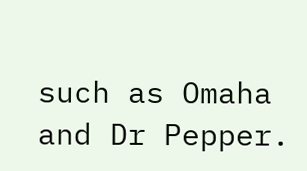such as Omaha and Dr Pepper.